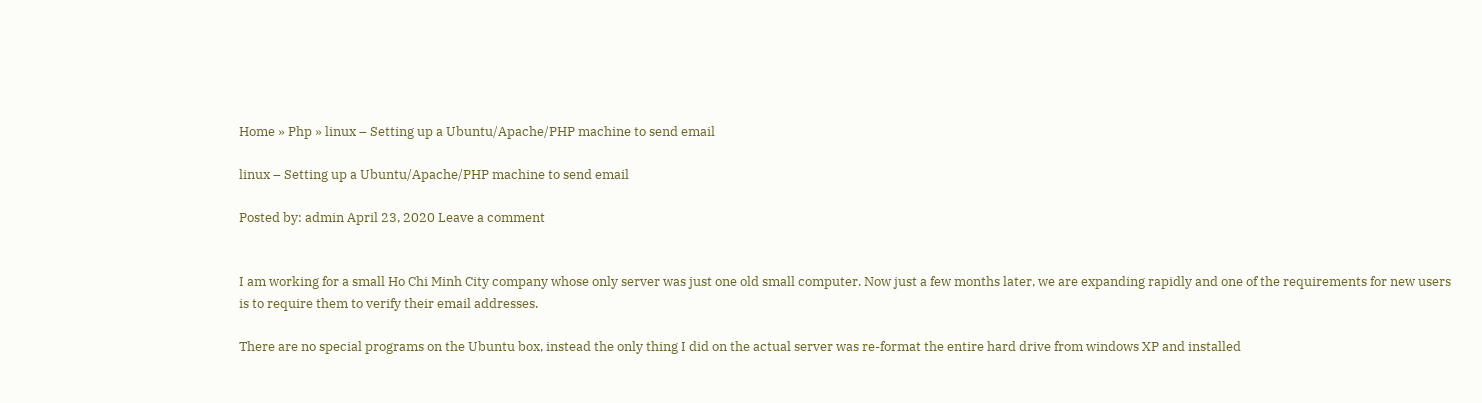Home » Php » linux – Setting up a Ubuntu/Apache/PHP machine to send email

linux – Setting up a Ubuntu/Apache/PHP machine to send email

Posted by: admin April 23, 2020 Leave a comment


I am working for a small Ho Chi Minh City company whose only server was just one old small computer. Now just a few months later, we are expanding rapidly and one of the requirements for new users is to require them to verify their email addresses.

There are no special programs on the Ubuntu box, instead the only thing I did on the actual server was re-format the entire hard drive from windows XP and installed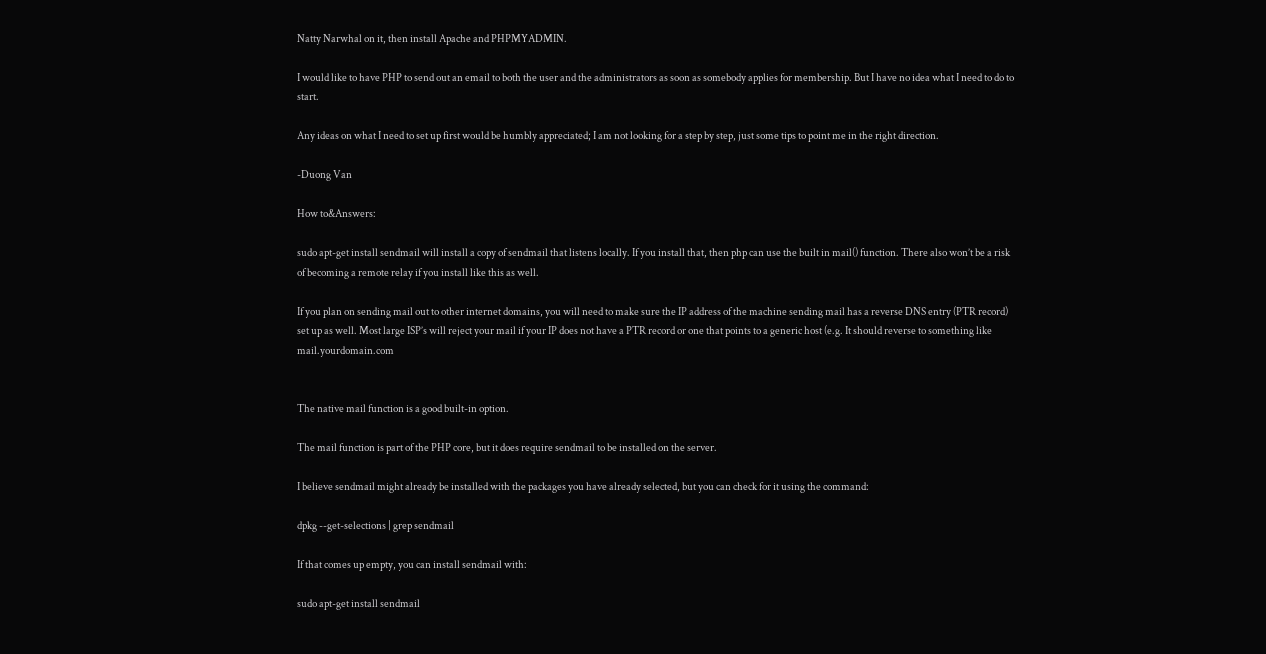Natty Narwhal on it, then install Apache and PHPMYADMIN.

I would like to have PHP to send out an email to both the user and the administrators as soon as somebody applies for membership. But I have no idea what I need to do to start.

Any ideas on what I need to set up first would be humbly appreciated; I am not looking for a step by step, just some tips to point me in the right direction.

-Duong Van

How to&Answers:

sudo apt-get install sendmail will install a copy of sendmail that listens locally. If you install that, then php can use the built in mail() function. There also won’t be a risk of becoming a remote relay if you install like this as well.

If you plan on sending mail out to other internet domains, you will need to make sure the IP address of the machine sending mail has a reverse DNS entry (PTR record) set up as well. Most large ISP’s will reject your mail if your IP does not have a PTR record or one that points to a generic host (e.g. It should reverse to something like mail.yourdomain.com


The native mail function is a good built-in option.

The mail function is part of the PHP core, but it does require sendmail to be installed on the server.

I believe sendmail might already be installed with the packages you have already selected, but you can check for it using the command:

dpkg --get-selections | grep sendmail

If that comes up empty, you can install sendmail with:

sudo apt-get install sendmail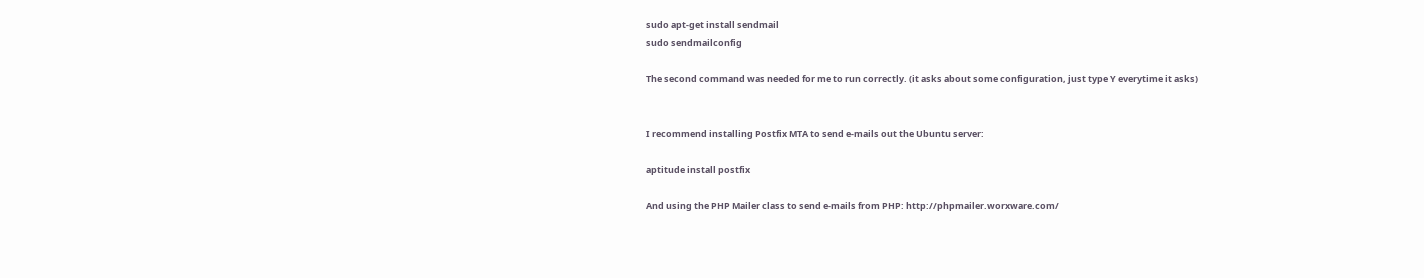sudo apt-get install sendmail
sudo sendmailconfig

The second command was needed for me to run correctly. (it asks about some configuration, just type Y everytime it asks)


I recommend installing Postfix MTA to send e-mails out the Ubuntu server:

aptitude install postfix

And using the PHP Mailer class to send e-mails from PHP: http://phpmailer.worxware.com/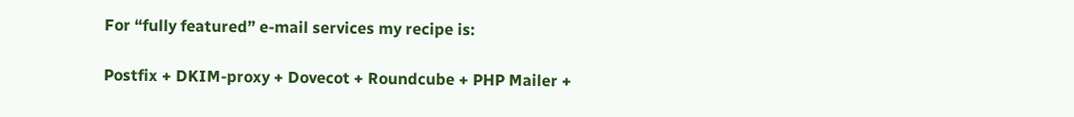For “fully featured” e-mail services my recipe is:

Postfix + DKIM-proxy + Dovecot + Roundcube + PHP Mailer +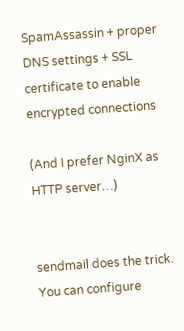SpamAssassin + proper DNS settings + SSL certificate to enable encrypted connections

(And I prefer NginX as HTTP server…)


sendmail does the trick. You can configure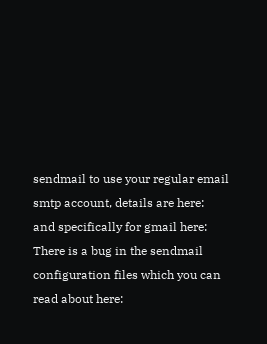sendmail to use your regular email smtp account, details are here:
and specifically for gmail here:
There is a bug in the sendmail configuration files which you can read about here: